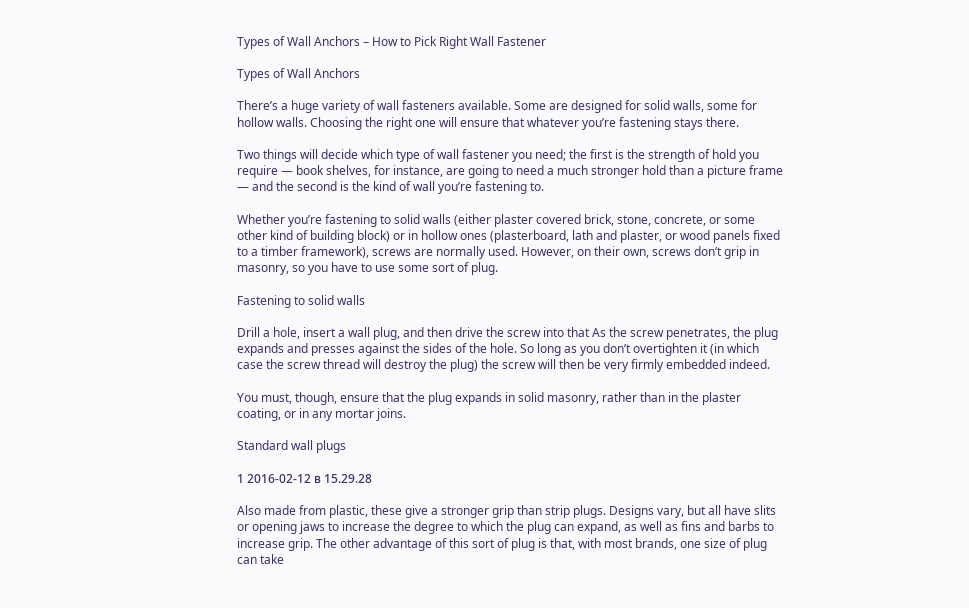Types of Wall Anchors – How to Pick Right Wall Fastener

Types of Wall Anchors

There’s a huge variety of wall fasteners available. Some are designed for solid walls, some for hollow walls. Choosing the right one will ensure that whatever you’re fastening stays there.

Two things will decide which type of wall fastener you need; the first is the strength of hold you require — book shelves, for instance, are going to need a much stronger hold than a picture frame — and the second is the kind of wall you’re fastening to.

Whether you’re fastening to solid walls (either plaster covered brick, stone, concrete, or some other kind of building block) or in hollow ones (plasterboard, lath and plaster, or wood panels fixed to a timber framework), screws are normally used. However, on their own, screws don’t grip in masonry, so you have to use some sort of plug.

Fastening to solid walls

Drill a hole, insert a wall plug, and then drive the screw into that As the screw penetrates, the plug expands and presses against the sides of the hole. So long as you don’t overtighten it (in which case the screw thread will destroy the plug) the screw will then be very firmly embedded indeed.

You must, though, ensure that the plug expands in solid masonry, rather than in the plaster coating, or in any mortar joins.

Standard wall plugs

1 2016-02-12 в 15.29.28

Also made from plastic, these give a stronger grip than strip plugs. Designs vary, but all have slits or opening jaws to increase the degree to which the plug can expand, as well as fins and barbs to increase grip. The other advantage of this sort of plug is that, with most brands, one size of plug can take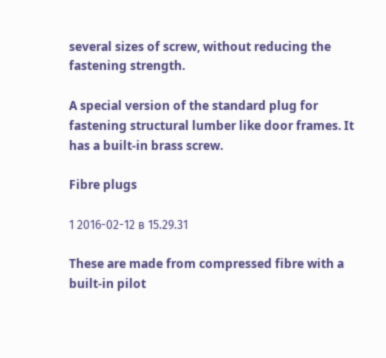several sizes of screw, without reducing the fastening strength.

A special version of the standard plug for fastening structural lumber like door frames. It has a built-in brass screw.

Fibre plugs

1 2016-02-12 в 15.29.31

These are made from compressed fibre with a built-in pilot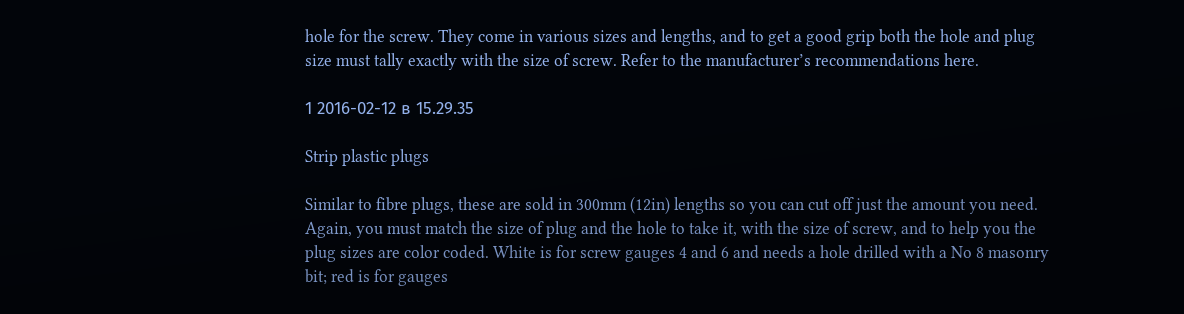hole for the screw. They come in various sizes and lengths, and to get a good grip both the hole and plug size must tally exactly with the size of screw. Refer to the manufacturer’s recommendations here.

1 2016-02-12 в 15.29.35

Strip plastic plugs

Similar to fibre plugs, these are sold in 300mm (12in) lengths so you can cut off just the amount you need. Again, you must match the size of plug and the hole to take it, with the size of screw, and to help you the plug sizes are color coded. White is for screw gauges 4 and 6 and needs a hole drilled with a No 8 masonry bit; red is for gauges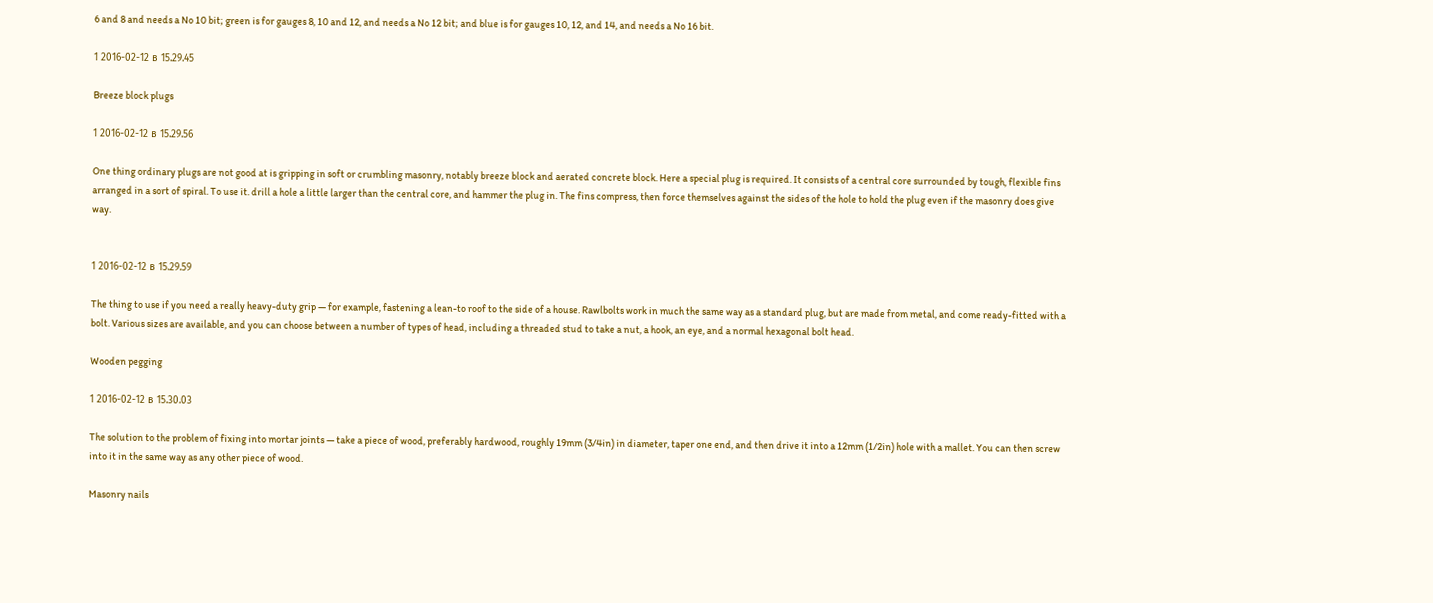6 and 8 and needs a No 10 bit; green is for gauges 8, 10 and 12, and needs a No 12 bit; and blue is for gauges 10, 12, and 14, and needs a No 16 bit.

1 2016-02-12 в 15.29.45

Breeze block plugs

1 2016-02-12 в 15.29.56

One thing ordinary plugs are not good at is gripping in soft or crumbling masonry, notably breeze block and aerated concrete block. Here a special plug is required. It consists of a central core surrounded by tough, flexible fins arranged in a sort of spiral. To use it. drill a hole a little larger than the central core, and hammer the plug in. The fins compress, then force themselves against the sides of the hole to hold the plug even if the masonry does give way.


1 2016-02-12 в 15.29.59

The thing to use if you need a really heavy-duty grip — for example, fastening a lean-to roof to the side of a house. Rawlbolts work in much the same way as a standard plug, but are made from metal, and come ready-fitted with a bolt. Various sizes are available, and you can choose between a number of types of head, including a threaded stud to take a nut, a hook, an eye, and a normal hexagonal bolt head.

Wooden pegging

1 2016-02-12 в 15.30.03

The solution to the problem of fixing into mortar joints — take a piece of wood, preferably hardwood, roughly 19mm (3/4in) in diameter, taper one end, and then drive it into a 12mm (1/2in) hole with a mallet. You can then screw into it in the same way as any other piece of wood.

Masonry nails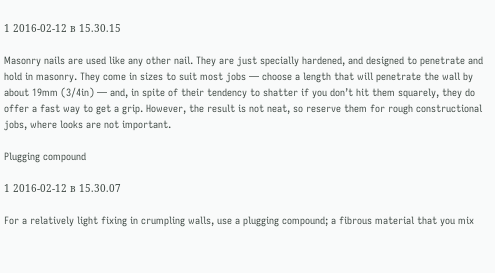1 2016-02-12 в 15.30.15

Masonry nails are used like any other nail. They are just specially hardened, and designed to penetrate and hold in masonry. They come in sizes to suit most jobs — choose a length that will penetrate the wall by about 19mm (3/4in) — and, in spite of their tendency to shatter if you don’t hit them squarely, they do offer a fast way to get a grip. However, the result is not neat, so reserve them for rough constructional jobs, where looks are not important.

Plugging compound

1 2016-02-12 в 15.30.07

For a relatively light fixing in crumpling walls, use a plugging compound; a fibrous material that you mix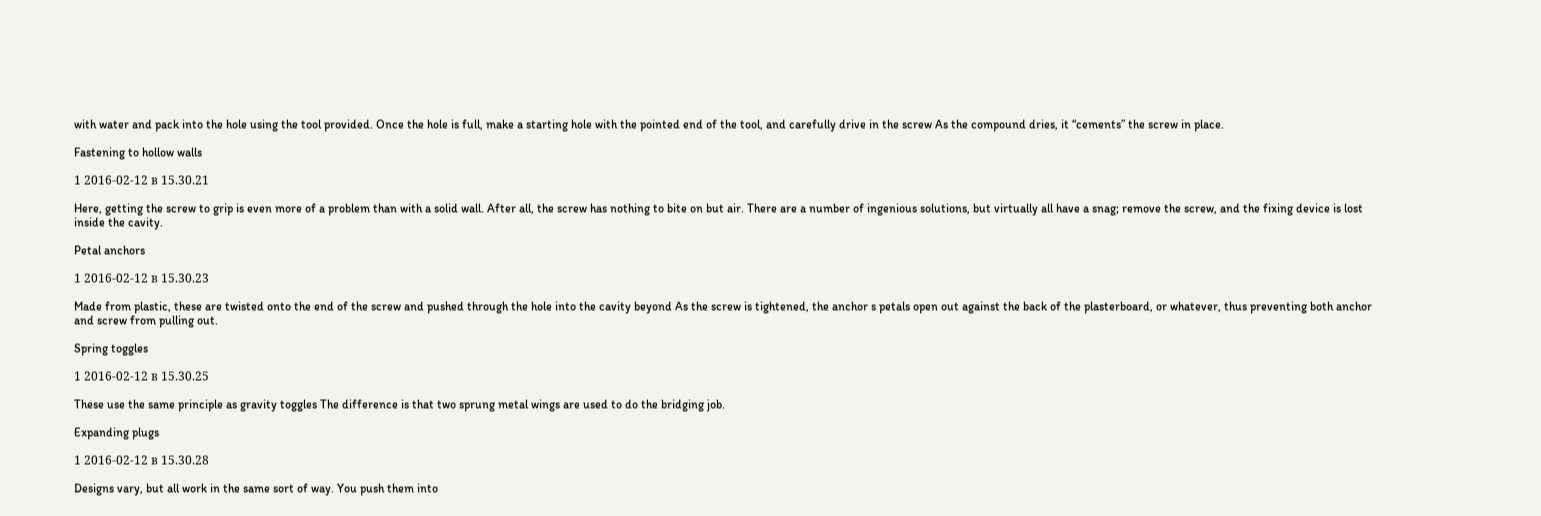with water and pack into the hole using the tool provided. Once the hole is full, make a starting hole with the pointed end of the tool, and carefully drive in the screw As the compound dries, it “cements” the screw in place.

Fastening to hollow walls

1 2016-02-12 в 15.30.21

Here, getting the screw to grip is even more of a problem than with a solid wall. After all, the screw has nothing to bite on but air. There are a number of ingenious solutions, but virtually all have a snag; remove the screw, and the fixing device is lost inside the cavity.

Petal anchors

1 2016-02-12 в 15.30.23

Made from plastic, these are twisted onto the end of the screw and pushed through the hole into the cavity beyond As the screw is tightened, the anchor s petals open out against the back of the plasterboard, or whatever, thus preventing both anchor and screw from pulling out.

Spring toggles

1 2016-02-12 в 15.30.25

These use the same principle as gravity toggles The difference is that two sprung metal wings are used to do the bridging job.

Expanding plugs

1 2016-02-12 в 15.30.28

Designs vary, but all work in the same sort of way. You push them into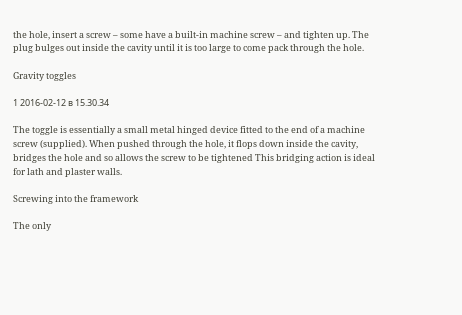the hole, insert a screw – some have a built-in machine screw – and tighten up. The plug bulges out inside the cavity until it is too large to come pack through the hole.

Gravity toggles

1 2016-02-12 в 15.30.34

The toggle is essentially a small metal hinged device fitted to the end of a machine screw (supplied). When pushed through the hole, it flops down inside the cavity, bridges the hole and so allows the screw to be tightened This bridging action is ideal for lath and plaster walls.

Screwing into the framework

The only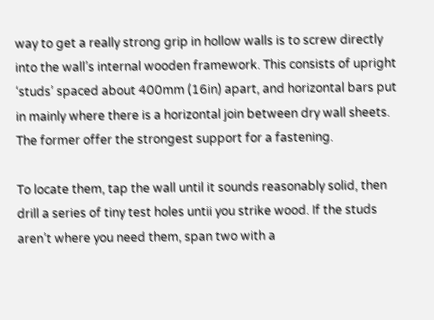way to get a really strong grip in hollow walls is to screw directly into the wall’s internal wooden framework. This consists of upright ‘studs’ spaced about 400mm (16in) apart, and horizontal bars put in mainly where there is a horizontal join between dry wall sheets. The former offer the strongest support for a fastening.

To locate them, tap the wall until it sounds reasonably solid, then drill a series of tiny test holes untii you strike wood. If the studs aren’t where you need them, span two with a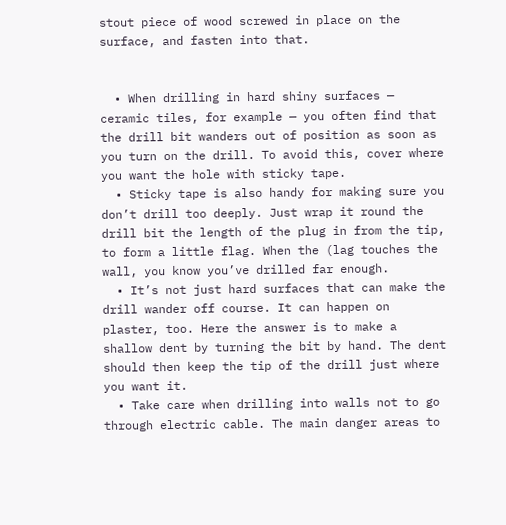stout piece of wood screwed in place on the surface, and fasten into that.


  • When drilling in hard shiny surfaces — ceramic tiles, for example — you often find that the drill bit wanders out of position as soon as you turn on the drill. To avoid this, cover where you want the hole with sticky tape.
  • Sticky tape is also handy for making sure you don’t drill too deeply. Just wrap it round the drill bit the length of the plug in from the tip, to form a little flag. When the (lag touches the wall, you know you’ve drilled far enough.
  • It’s not just hard surfaces that can make the drill wander off course. It can happen on plaster, too. Here the answer is to make a shallow dent by turning the bit by hand. The dent should then keep the tip of the drill just where you want it.
  • Take care when drilling into walls not to go through electric cable. The main danger areas to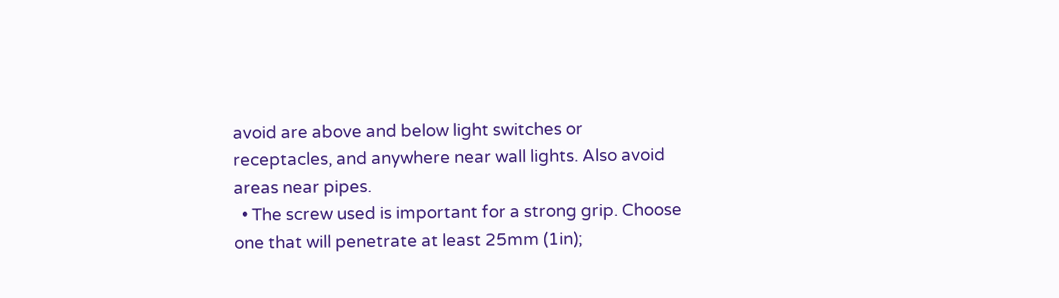avoid are above and below light switches or receptacles, and anywhere near wall lights. Also avoid areas near pipes.
  • The screw used is important for a strong grip. Choose one that will penetrate at least 25mm (1in);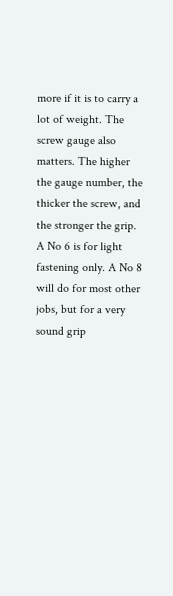more if it is to carry a lot of weight. The screw gauge also matters. The higher the gauge number, the thicker the screw, and the stronger the grip. A No 6 is for light fastening only. A No 8 will do for most other jobs, but for a very sound grip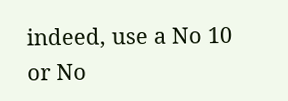indeed, use a No 10 or No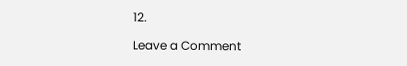12.

Leave a Comment